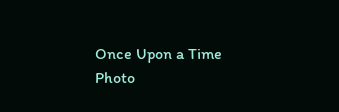Once Upon a Time
Photo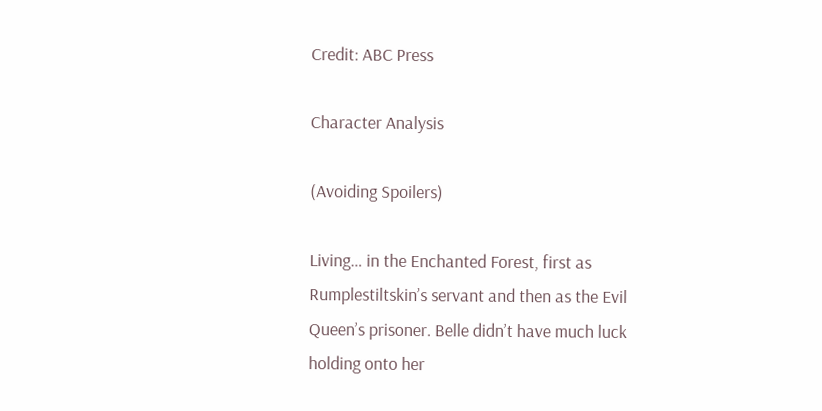Credit: ABC Press

Character Analysis

(Avoiding Spoilers)

Living… in the Enchanted Forest, first as Rumplestiltskin’s servant and then as the Evil Queen’s prisoner. Belle didn’t have much luck holding onto her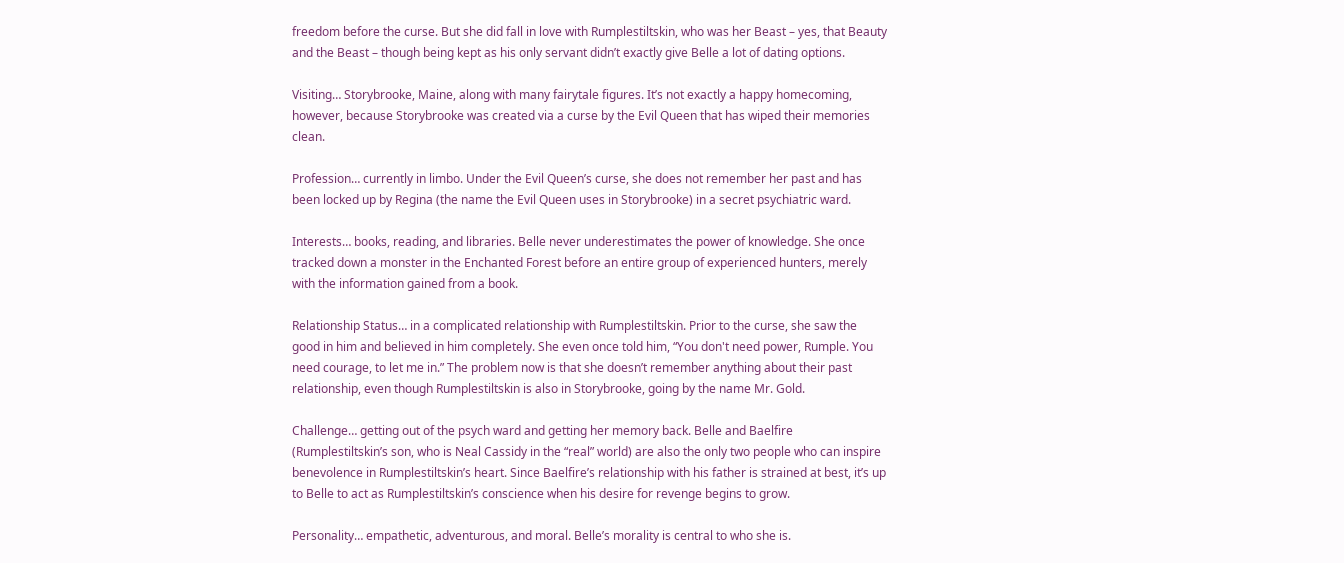freedom before the curse. But she did fall in love with Rumplestiltskin, who was her Beast – yes, that Beauty and the Beast – though being kept as his only servant didn’t exactly give Belle a lot of dating options.

Visiting… Storybrooke, Maine, along with many fairytale figures. It’s not exactly a happy homecoming, however, because Storybrooke was created via a curse by the Evil Queen that has wiped their memories clean.

Profession… currently in limbo. Under the Evil Queen’s curse, she does not remember her past and has been locked up by Regina (the name the Evil Queen uses in Storybrooke) in a secret psychiatric ward.

Interests… books, reading, and libraries. Belle never underestimates the power of knowledge. She once tracked down a monster in the Enchanted Forest before an entire group of experienced hunters, merely with the information gained from a book.

Relationship Status… in a complicated relationship with Rumplestiltskin. Prior to the curse, she saw the good in him and believed in him completely. She even once told him, “You don't need power, Rumple. You need courage, to let me in.” The problem now is that she doesn’t remember anything about their past relationship, even though Rumplestiltskin is also in Storybrooke, going by the name Mr. Gold.

Challenge… getting out of the psych ward and getting her memory back. Belle and Baelfire (Rumplestiltskin’s son, who is Neal Cassidy in the “real” world) are also the only two people who can inspire benevolence in Rumplestiltskin’s heart. Since Baelfire’s relationship with his father is strained at best, it’s up to Belle to act as Rumplestiltskin’s conscience when his desire for revenge begins to grow.

Personality… empathetic, adventurous, and moral. Belle’s morality is central to who she is.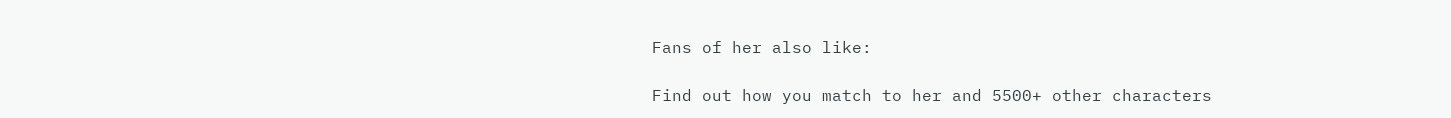Fans of her also like:

Find out how you match to her and 5500+ other characters